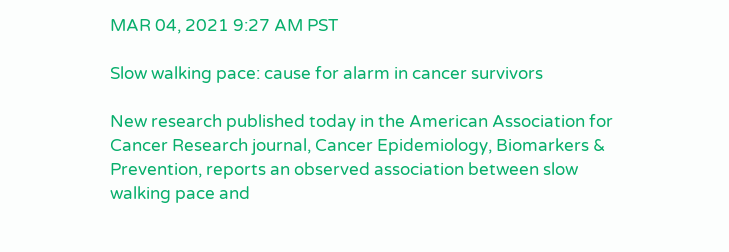MAR 04, 2021 9:27 AM PST

Slow walking pace: cause for alarm in cancer survivors

New research published today in the American Association for Cancer Research journal, Cancer Epidemiology, Biomarkers & Prevention, reports an observed association between slow walking pace and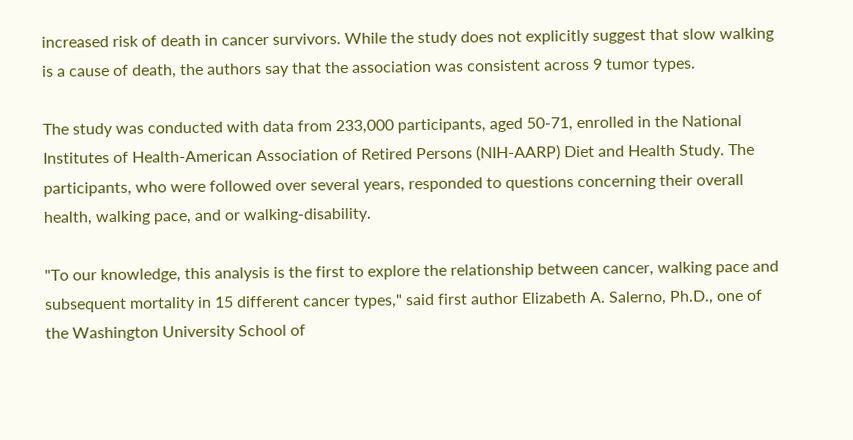increased risk of death in cancer survivors. While the study does not explicitly suggest that slow walking is a cause of death, the authors say that the association was consistent across 9 tumor types.

The study was conducted with data from 233,000 participants, aged 50-71, enrolled in the National Institutes of Health-American Association of Retired Persons (NIH-AARP) Diet and Health Study. The participants, who were followed over several years, responded to questions concerning their overall health, walking pace, and or walking-disability.

"To our knowledge, this analysis is the first to explore the relationship between cancer, walking pace and subsequent mortality in 15 different cancer types," said first author Elizabeth A. Salerno, Ph.D., one of the Washington University School of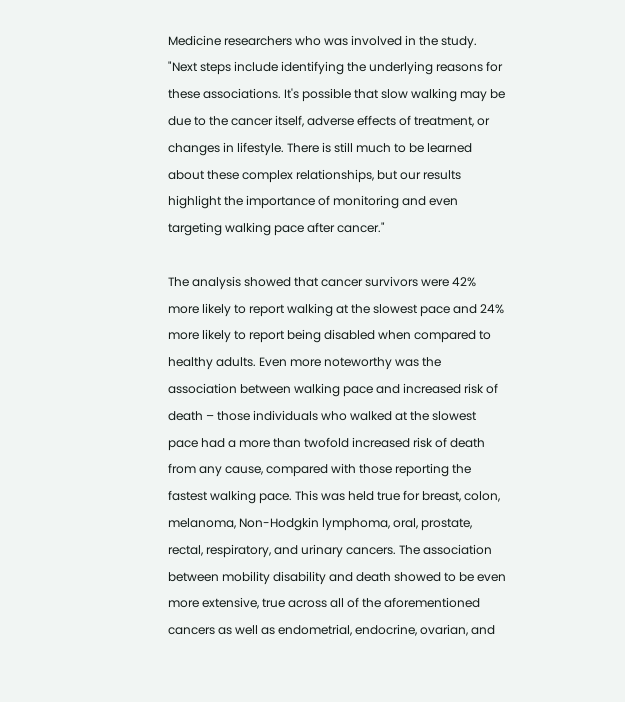Medicine researchers who was involved in the study. "Next steps include identifying the underlying reasons for these associations. It's possible that slow walking may be due to the cancer itself, adverse effects of treatment, or changes in lifestyle. There is still much to be learned about these complex relationships, but our results highlight the importance of monitoring and even targeting walking pace after cancer."

The analysis showed that cancer survivors were 42% more likely to report walking at the slowest pace and 24% more likely to report being disabled when compared to healthy adults. Even more noteworthy was the association between walking pace and increased risk of death – those individuals who walked at the slowest pace had a more than twofold increased risk of death from any cause, compared with those reporting the fastest walking pace. This was held true for breast, colon, melanoma, Non-Hodgkin lymphoma, oral, prostate, rectal, respiratory, and urinary cancers. The association between mobility disability and death showed to be even more extensive, true across all of the aforementioned cancers as well as endometrial, endocrine, ovarian, and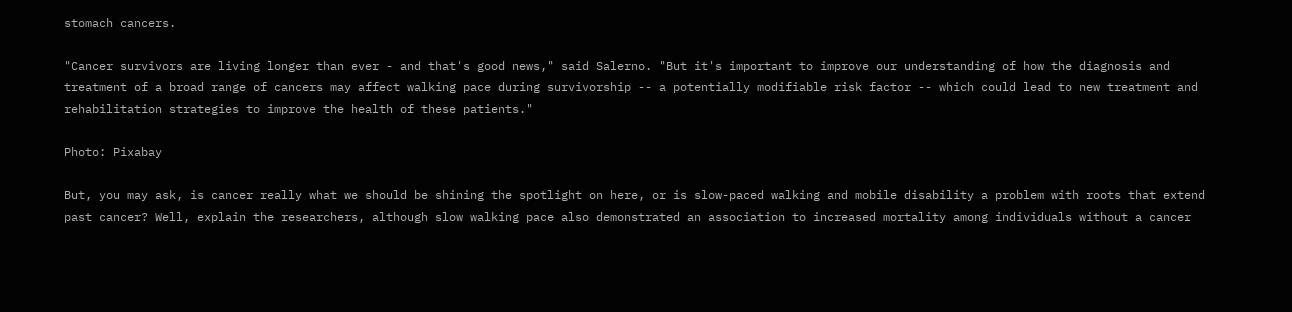stomach cancers.

"Cancer survivors are living longer than ever - and that's good news," said Salerno. "But it's important to improve our understanding of how the diagnosis and treatment of a broad range of cancers may affect walking pace during survivorship -- a potentially modifiable risk factor -- which could lead to new treatment and rehabilitation strategies to improve the health of these patients."

Photo: Pixabay

But, you may ask, is cancer really what we should be shining the spotlight on here, or is slow-paced walking and mobile disability a problem with roots that extend past cancer? Well, explain the researchers, although slow walking pace also demonstrated an association to increased mortality among individuals without a cancer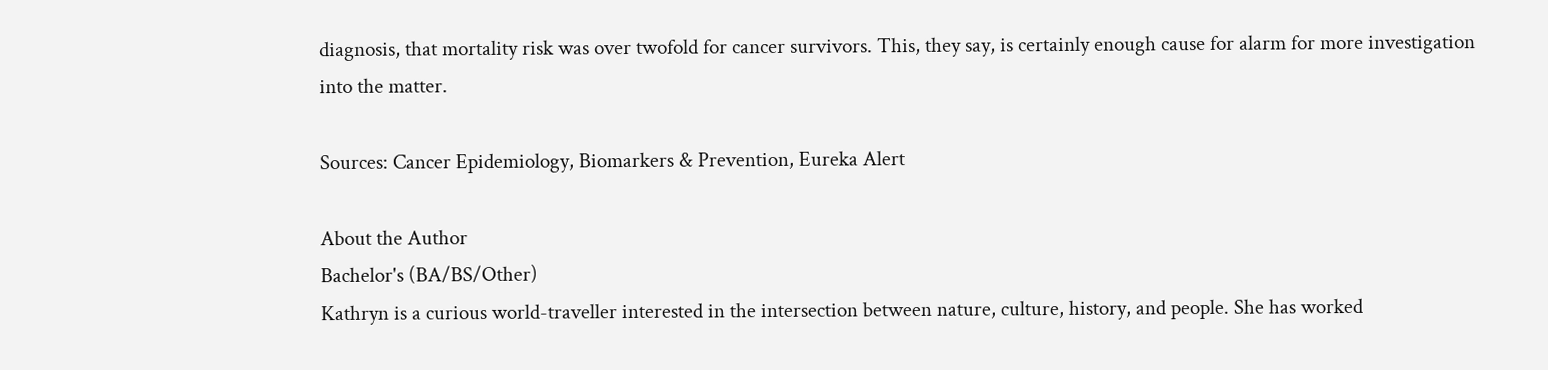diagnosis, that mortality risk was over twofold for cancer survivors. This, they say, is certainly enough cause for alarm for more investigation into the matter.

Sources: Cancer Epidemiology, Biomarkers & Prevention, Eureka Alert

About the Author
Bachelor's (BA/BS/Other)
Kathryn is a curious world-traveller interested in the intersection between nature, culture, history, and people. She has worked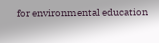for environmental education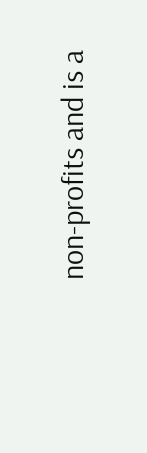non-profits and is a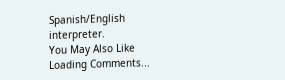Spanish/English interpreter.
You May Also Like
Loading Comments...